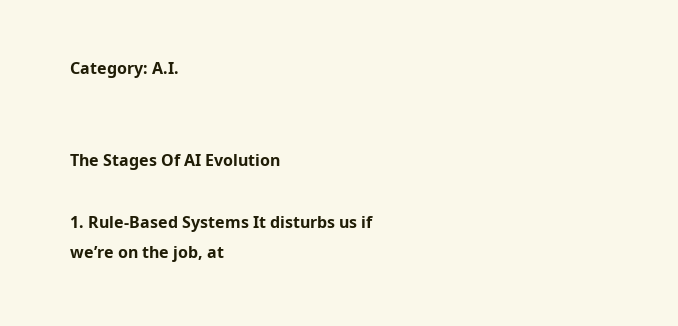Category: A.I.


The Stages Of AI Evolution

1. Rule-Based Systems It disturbs us if we’re on the job, at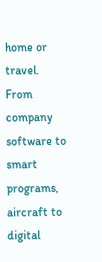home or travel. From company software to smart programs, aircraft to digital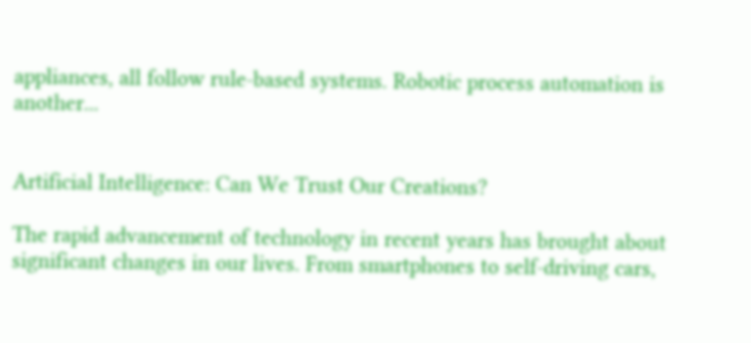appliances, all follow rule-based systems. Robotic process automation is another...


Artificial Intelligence: Can We Trust Our Creations?

The rapid advancement of technology in recent years has brought about significant changes in our lives. From smartphones to self-driving cars,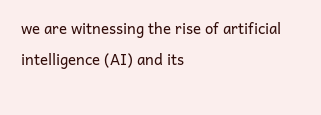we are witnessing the rise of artificial intelligence (AI) and its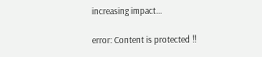increasing impact...

error: Content is protected !!